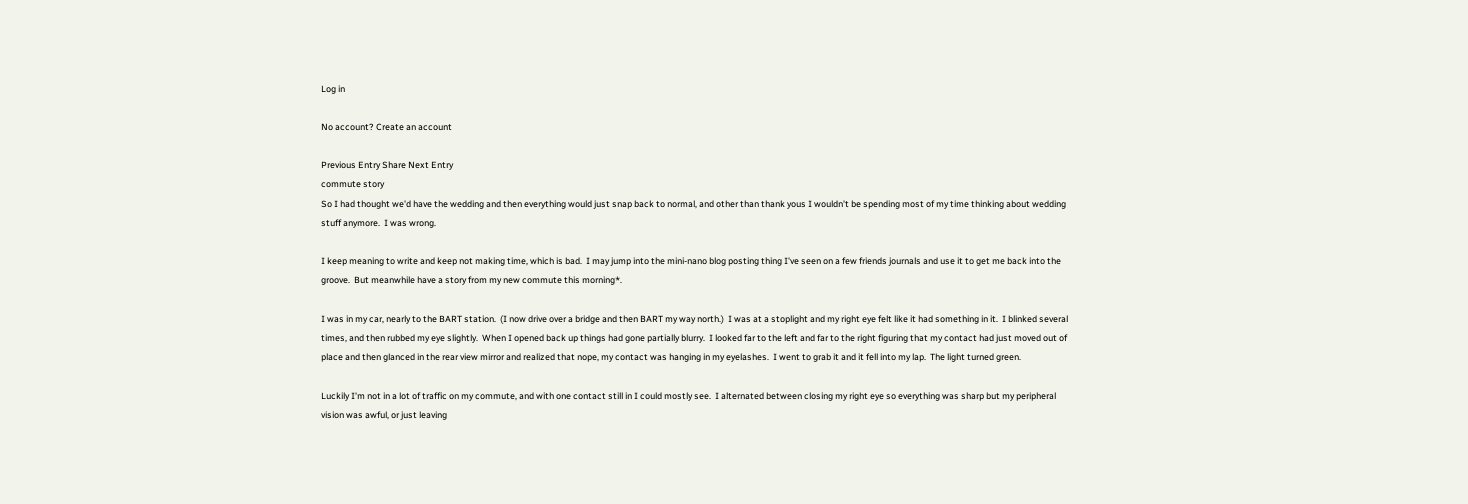Log in

No account? Create an account

Previous Entry Share Next Entry
commute story
So I had thought we'd have the wedding and then everything would just snap back to normal, and other than thank yous I wouldn't be spending most of my time thinking about wedding stuff anymore.  I was wrong.

I keep meaning to write and keep not making time, which is bad.  I may jump into the mini-nano blog posting thing I've seen on a few friends journals and use it to get me back into the groove.  But meanwhile have a story from my new commute this morning*.

I was in my car, nearly to the BART station.  (I now drive over a bridge and then BART my way north.)  I was at a stoplight and my right eye felt like it had something in it.  I blinked several times, and then rubbed my eye slightly.  When I opened back up things had gone partially blurry.  I looked far to the left and far to the right figuring that my contact had just moved out of place and then glanced in the rear view mirror and realized that nope, my contact was hanging in my eyelashes.  I went to grab it and it fell into my lap.  The light turned green.

Luckily I'm not in a lot of traffic on my commute, and with one contact still in I could mostly see.  I alternated between closing my right eye so everything was sharp but my peripheral vision was awful, or just leaving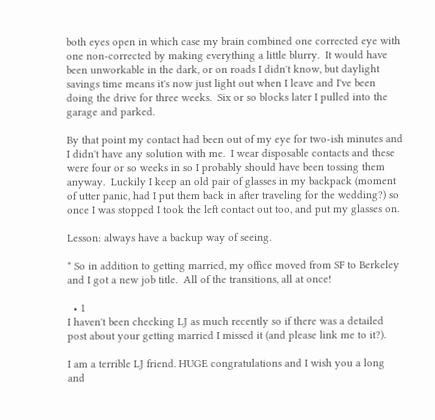both eyes open in which case my brain combined one corrected eye with one non-corrected by making everything a little blurry.  It would have been unworkable in the dark, or on roads I didn't know, but daylight savings time means it's now just light out when I leave and I've been doing the drive for three weeks.  Six or so blocks later I pulled into the garage and parked.

By that point my contact had been out of my eye for two-ish minutes and I didn't have any solution with me.  I wear disposable contacts and these were four or so weeks in so I probably should have been tossing them anyway.  Luckily I keep an old pair of glasses in my backpack (moment of utter panic, had I put them back in after traveling for the wedding?) so once I was stopped I took the left contact out too, and put my glasses on.

Lesson: always have a backup way of seeing.

* So in addition to getting married, my office moved from SF to Berkeley and I got a new job title.  All of the transitions, all at once!

  • 1
I haven't been checking LJ as much recently so if there was a detailed post about your getting married I missed it (and please link me to it?).

I am a terrible LJ friend. HUGE congratulations and I wish you a long and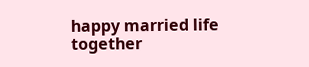happy married life together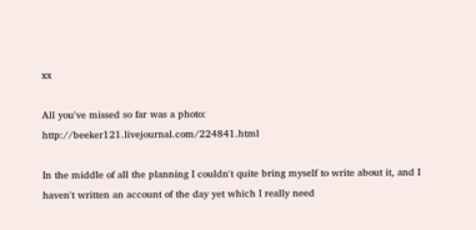xx

All you've missed so far was a photo: http://beeker121.livejournal.com/224841.html

In the middle of all the planning I couldn't quite bring myself to write about it, and I haven't written an account of the day yet which I really need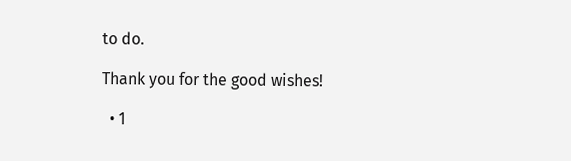to do.

Thank you for the good wishes!

  • 1